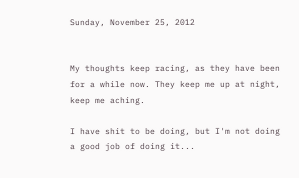Sunday, November 25, 2012


My thoughts keep racing, as they have been for a while now. They keep me up at night, keep me aching.

I have shit to be doing, but I'm not doing a good job of doing it...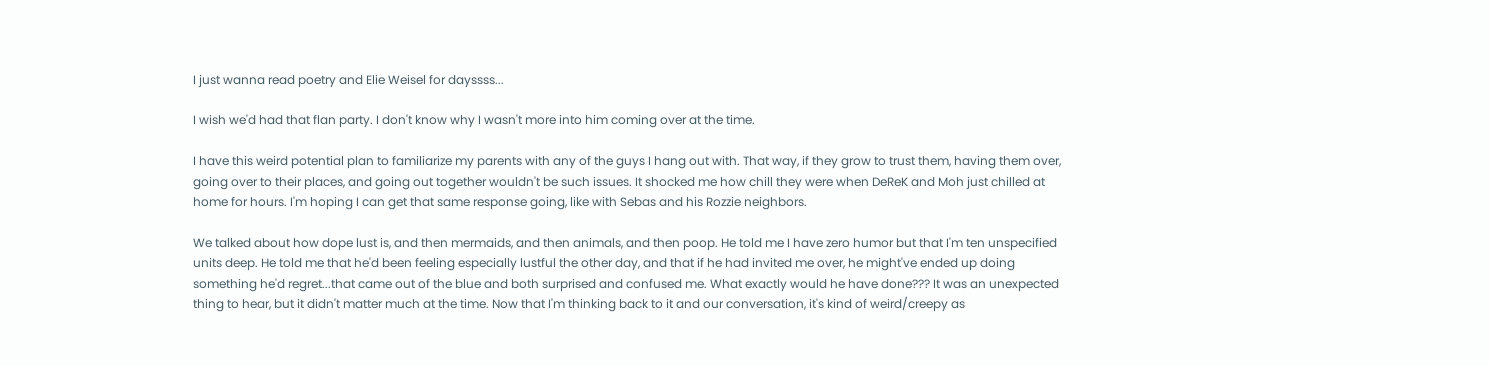I just wanna read poetry and Elie Weisel for dayssss...

I wish we'd had that flan party. I don't know why I wasn't more into him coming over at the time.

I have this weird potential plan to familiarize my parents with any of the guys I hang out with. That way, if they grow to trust them, having them over, going over to their places, and going out together wouldn't be such issues. It shocked me how chill they were when DeReK and Moh just chilled at home for hours. I'm hoping I can get that same response going, like with Sebas and his Rozzie neighbors.

We talked about how dope lust is, and then mermaids, and then animals, and then poop. He told me I have zero humor but that I'm ten unspecified units deep. He told me that he'd been feeling especially lustful the other day, and that if he had invited me over, he might've ended up doing something he'd regret...that came out of the blue and both surprised and confused me. What exactly would he have done??? It was an unexpected thing to hear, but it didn't matter much at the time. Now that I'm thinking back to it and our conversation, it's kind of weird/creepy as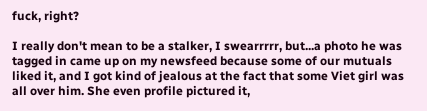fuck, right?

I really don't mean to be a stalker, I swearrrrr, but...a photo he was tagged in came up on my newsfeed because some of our mutuals liked it, and I got kind of jealous at the fact that some Viet girl was all over him. She even profile pictured it,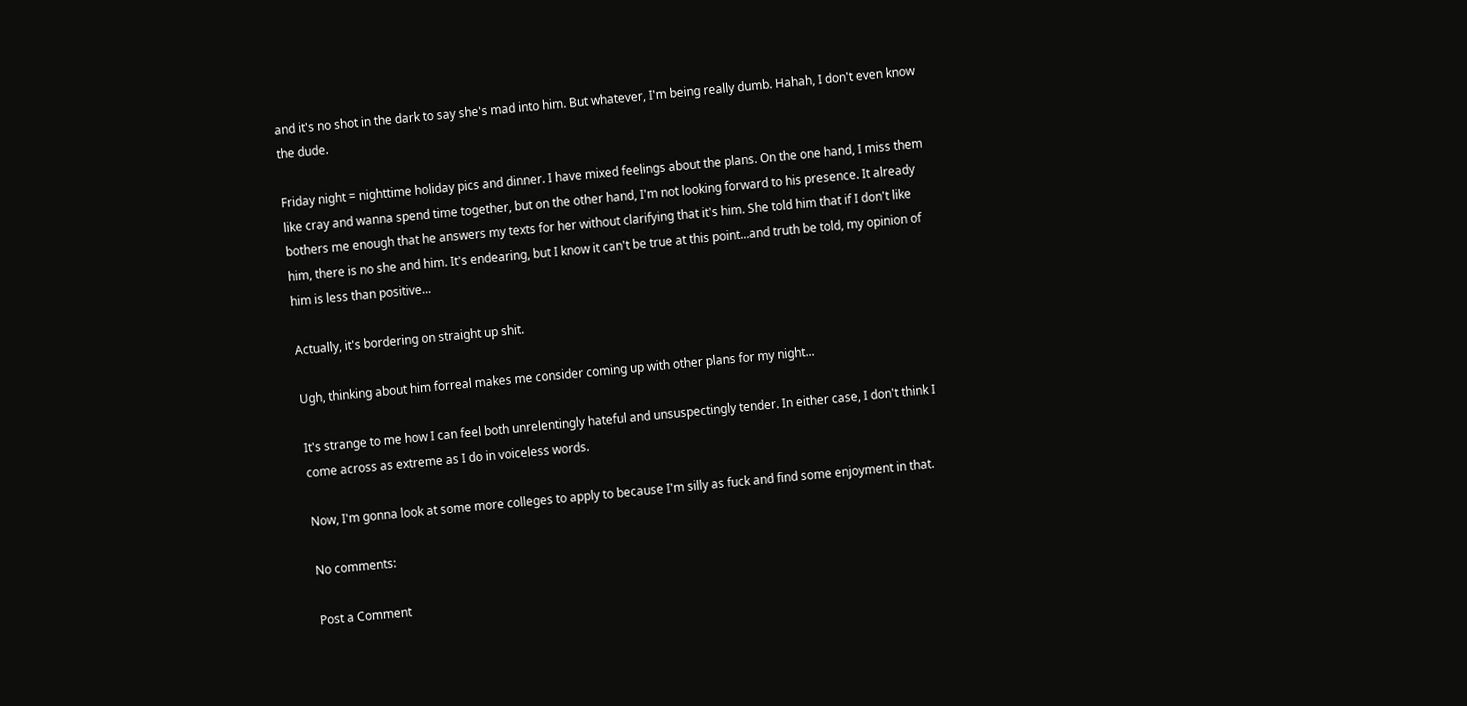and it's no shot in the dark to say she's mad into him. But whatever, I'm being really dumb. Hahah, I don't even know the dude.

Friday night = nighttime holiday pics and dinner. I have mixed feelings about the plans. On the one hand, I miss them like cray and wanna spend time together, but on the other hand, I'm not looking forward to his presence. It already bothers me enough that he answers my texts for her without clarifying that it's him. She told him that if I don't like him, there is no she and him. It's endearing, but I know it can't be true at this point...and truth be told, my opinion of him is less than positive...

Actually, it's bordering on straight up shit.

Ugh, thinking about him forreal makes me consider coming up with other plans for my night...

It's strange to me how I can feel both unrelentingly hateful and unsuspectingly tender. In either case, I don't think I come across as extreme as I do in voiceless words.

Now, I'm gonna look at some more colleges to apply to because I'm silly as fuck and find some enjoyment in that.

No comments:

Post a Comment